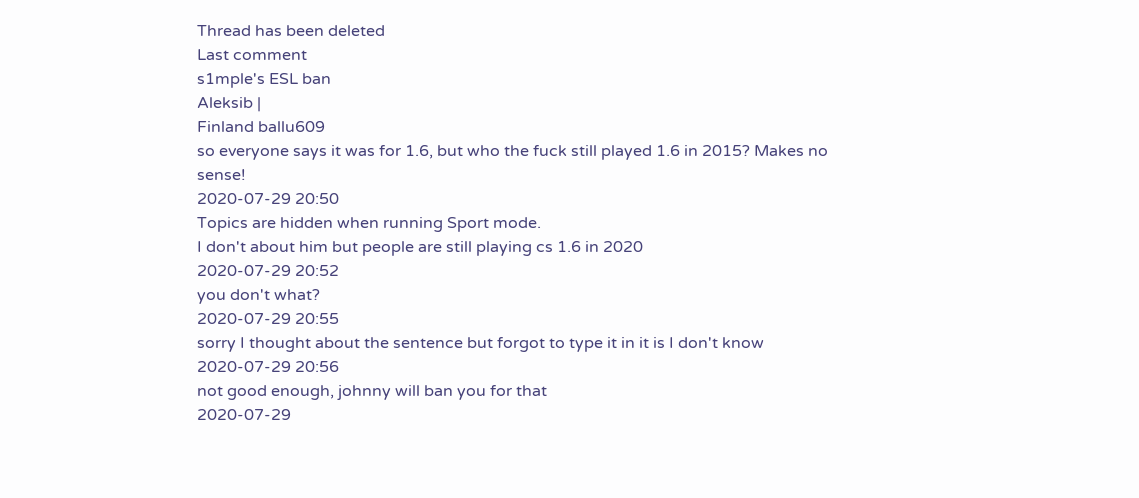Thread has been deleted
Last comment
s1mple's ESL ban
Aleksib |
Finland ballu609
so everyone says it was for 1.6, but who the fuck still played 1.6 in 2015? Makes no sense!
2020-07-29 20:50
Topics are hidden when running Sport mode.
I don't about him but people are still playing cs 1.6 in 2020
2020-07-29 20:52
you don't what?
2020-07-29 20:55
sorry I thought about the sentence but forgot to type it in it is I don't know
2020-07-29 20:56
not good enough, johnny will ban you for that
2020-07-29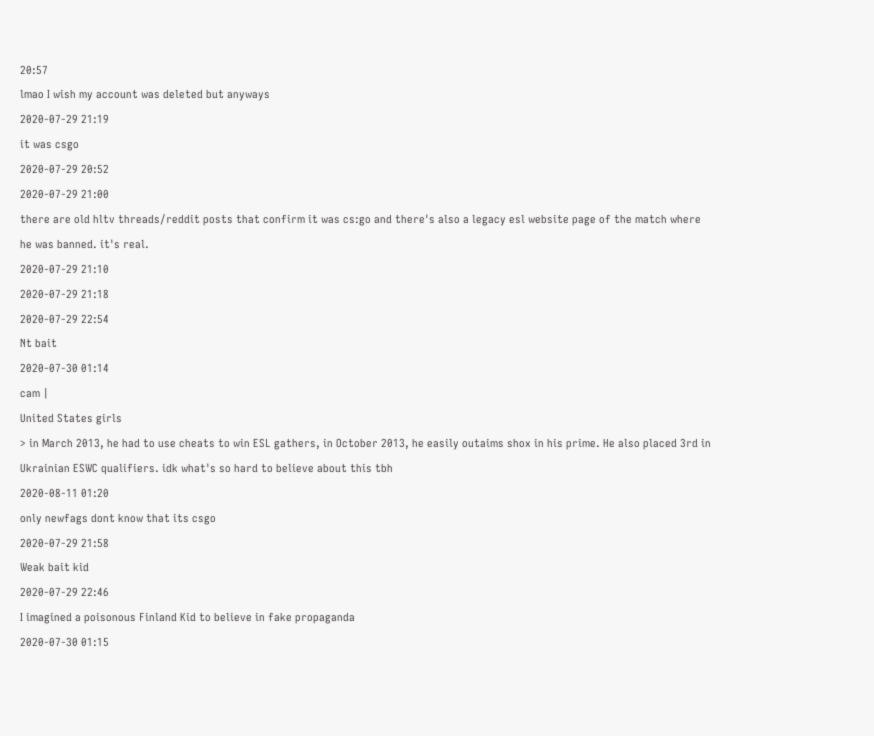20:57
lmao I wish my account was deleted but anyways
2020-07-29 21:19
it was csgo
2020-07-29 20:52
2020-07-29 21:00
there are old hltv threads/reddit posts that confirm it was cs:go and there's also a legacy esl website page of the match where he was banned. it's real.
2020-07-29 21:10
2020-07-29 21:18
2020-07-29 22:54
Nt bait
2020-07-30 01:14
cam |
United States girls
> in March 2013, he had to use cheats to win ESL gathers, in October 2013, he easily outaims shox in his prime. He also placed 3rd in Ukrainian ESWC qualifiers. idk what's so hard to believe about this tbh
2020-08-11 01:20
only newfags dont know that its csgo
2020-07-29 21:58
Weak bait kid
2020-07-29 22:46
I imagined a poisonous Finland Kid to believe in fake propaganda
2020-07-30 01:15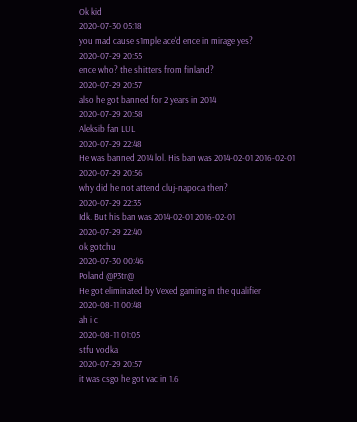Ok kid
2020-07-30 05:18
you mad cause s1mple ace'd ence in mirage yes?
2020-07-29 20:55
ence who? the shitters from finland?
2020-07-29 20:57
also he got banned for 2 years in 2014
2020-07-29 20:58
Aleksib fan LUL
2020-07-29 22:48
He was banned 2014 lol. His ban was 2014-02-01 2016-02-01
2020-07-29 20:56
why did he not attend cluj-napoca then?
2020-07-29 22:35
Idk. But his ban was 2014-02-01 2016-02-01
2020-07-29 22:40
ok gotchu
2020-07-30 00:46
Poland @P3tr@
He got eliminated by Vexed gaming in the qualifier
2020-08-11 00:48
ah i c
2020-08-11 01:05
stfu vodka
2020-07-29 20:57
it was csgo he got vac in 1.6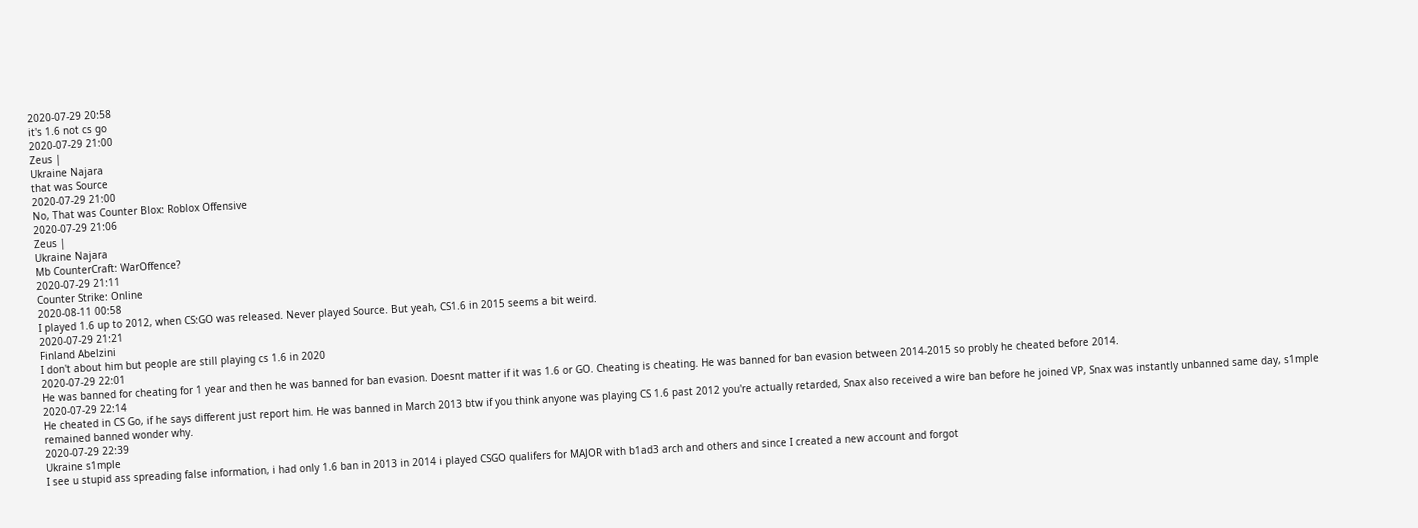2020-07-29 20:58
it's 1.6 not cs go
2020-07-29 21:00
Zeus |
Ukraine Najara
that was Source
2020-07-29 21:00
No, That was Counter Blox: Roblox Offensive
2020-07-29 21:06
Zeus |
Ukraine Najara
Mb CounterCraft: WarOffence?
2020-07-29 21:11
Counter Strike: Online
2020-08-11 00:58
I played 1.6 up to 2012, when CS:GO was released. Never played Source. But yeah, CS1.6 in 2015 seems a bit weird.
2020-07-29 21:21
Finland Abelzini
I don't about him but people are still playing cs 1.6 in 2020
2020-07-29 22:01
He was banned for cheating for 1 year and then he was banned for ban evasion. Doesnt matter if it was 1.6 or GO. Cheating is cheating. He was banned for ban evasion between 2014-2015 so probly he cheated before 2014.
2020-07-29 22:14
He cheated in CS Go, if he says different just report him. He was banned in March 2013 btw if you think anyone was playing CS 1.6 past 2012 you're actually retarded, Snax also received a wire ban before he joined VP, Snax was instantly unbanned same day, s1mple remained banned wonder why.
2020-07-29 22:39
Ukraine s1mple
I see u stupid ass spreading false information, i had only 1.6 ban in 2013 in 2014 i played CSGO qualifers for MAJOR with b1ad3 arch and others and since I created a new account and forgot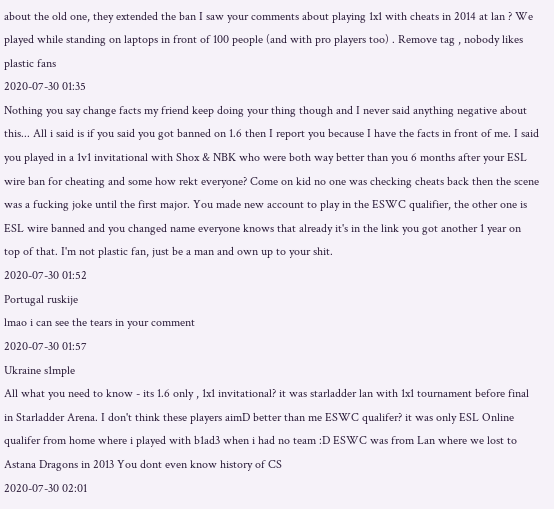about the old one, they extended the ban I saw your comments about playing 1x1 with cheats in 2014 at lan ? We played while standing on laptops in front of 100 people (and with pro players too) . Remove tag , nobody likes plastic fans
2020-07-30 01:35
Nothing you say change facts my friend keep doing your thing though and I never said anything negative about this... All i said is if you said you got banned on 1.6 then I report you because I have the facts in front of me. I said you played in a 1v1 invitational with Shox & NBK who were both way better than you 6 months after your ESL wire ban for cheating and some how rekt everyone? Come on kid no one was checking cheats back then the scene was a fucking joke until the first major. You made new account to play in the ESWC qualifier, the other one is ESL wire banned and you changed name everyone knows that already it's in the link you got another 1 year on top of that. I'm not plastic fan, just be a man and own up to your shit.
2020-07-30 01:52
Portugal ruskije
lmao i can see the tears in your comment
2020-07-30 01:57
Ukraine s1mple
All what you need to know - its 1.6 only , 1x1 invitational? it was starladder lan with 1x1 tournament before final in Starladder Arena. I don't think these players aimD better than me ESWC qualifer? it was only ESL Online qualifer from home where i played with b1ad3 when i had no team :D ESWC was from Lan where we lost to Astana Dragons in 2013 You dont even know history of CS
2020-07-30 02:01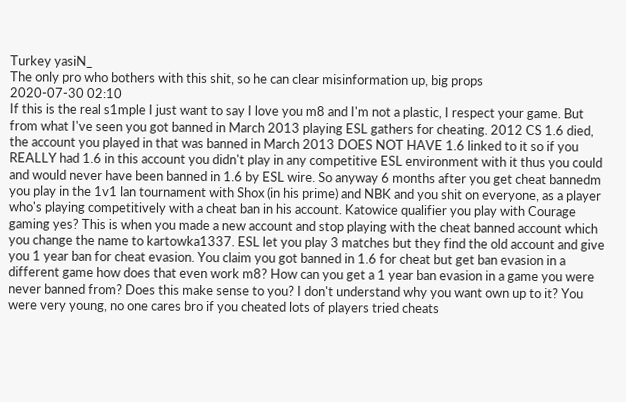Turkey yasiN_
The only pro who bothers with this shit, so he can clear misinformation up, big props
2020-07-30 02:10
If this is the real s1mple I just want to say I love you m8 and I'm not a plastic, I respect your game. But from what I've seen you got banned in March 2013 playing ESL gathers for cheating. 2012 CS 1.6 died, the account you played in that was banned in March 2013 DOES NOT HAVE 1.6 linked to it so if you REALLY had 1.6 in this account you didn't play in any competitive ESL environment with it thus you could and would never have been banned in 1.6 by ESL wire. So anyway 6 months after you get cheat bannedm you play in the 1v1 lan tournament with Shox (in his prime) and NBK and you shit on everyone, as a player who's playing competitively with a cheat ban in his account. Katowice qualifier you play with Courage gaming yes? This is when you made a new account and stop playing with the cheat banned account which you change the name to kartowka1337. ESL let you play 3 matches but they find the old account and give you 1 year ban for cheat evasion. You claim you got banned in 1.6 for cheat but get ban evasion in a different game how does that even work m8? How can you get a 1 year ban evasion in a game you were never banned from? Does this make sense to you? I don't understand why you want own up to it? You were very young, no one cares bro if you cheated lots of players tried cheats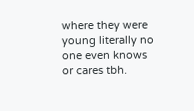where they were young literally no one even knows or cares tbh.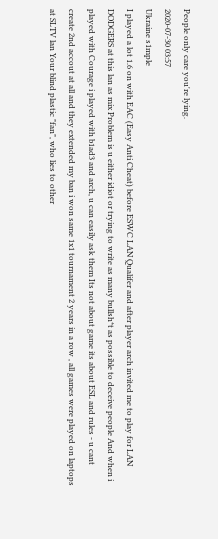People only care you're lying.
2020-07-30 03:57
Ukraine s1mple
I played a lot 1.6 on with EAC (Easy Anti Cheat) before ESWC LAN Qualifer and after player arch invited me to play for LAN DODGERS at this lan as mix Problem is u either idiot or trying to write as many bullsh*t as possible to deceive people And when i played with Courage i played with b1ad3 and arch, u can easily ask them Its not about game its about ESL and rules - u cant create 2nd accout at all and they extended my ban i won same 1x1 tournament 2 years in a row , all games were played on laptops at SLTV lan Your blind plastic "fan", who lies to other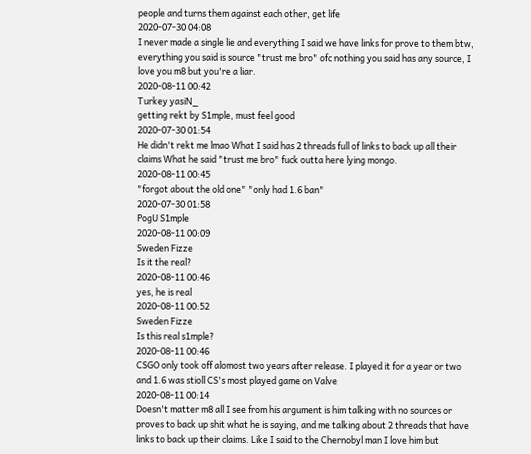people and turns them against each other, get life
2020-07-30 04:08
I never made a single lie and everything I said we have links for prove to them btw, everything you said is source "trust me bro" ofc nothing you said has any source, I love you m8 but you're a liar.
2020-08-11 00:42
Turkey yasiN_
getting rekt by S1mple, must feel good
2020-07-30 01:54
He didn't rekt me lmao What I said has 2 threads full of links to back up all their claims What he said "trust me bro" fuck outta here lying mongo.
2020-08-11 00:45
"forgot about the old one" "only had 1.6 ban"
2020-07-30 01:58
PogU S1mple
2020-08-11 00:09
Sweden Fizze
Is it the real?
2020-08-11 00:46
yes, he is real
2020-08-11 00:52
Sweden Fizze
Is this real s1mple?
2020-08-11 00:46
CSGO only took off alomost two years after release. I played it for a year or two and 1.6 was stioll CS's most played game on Valve
2020-08-11 00:14
Doesn't matter m8 all I see from his argument is him talking with no sources or proves to back up shit what he is saying, and me talking about 2 threads that have links to back up their claims. Like I said to the Chernobyl man I love him but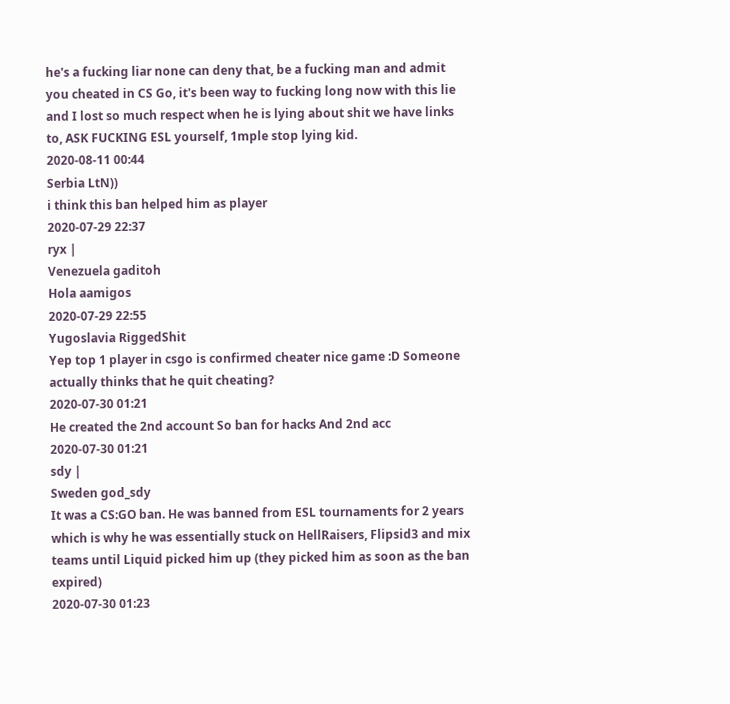he's a fucking liar none can deny that, be a fucking man and admit you cheated in CS Go, it's been way to fucking long now with this lie and I lost so much respect when he is lying about shit we have links to, ASK FUCKING ESL yourself, 1mple stop lying kid.
2020-08-11 00:44
Serbia LtN))
i think this ban helped him as player
2020-07-29 22:37
ryx |
Venezuela gaditoh
Hola aamigos
2020-07-29 22:55
Yugoslavia RiggedShit
Yep top 1 player in csgo is confirmed cheater nice game :D Someone actually thinks that he quit cheating?
2020-07-30 01:21
He created the 2nd account So ban for hacks And 2nd acc
2020-07-30 01:21
sdy |
Sweden god_sdy
It was a CS:GO ban. He was banned from ESL tournaments for 2 years which is why he was essentially stuck on HellRaisers, Flipsid3 and mix teams until Liquid picked him up (they picked him as soon as the ban expired)
2020-07-30 01:23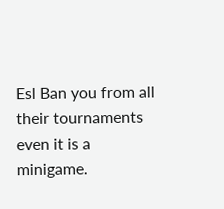Esl Ban you from all their tournaments even it is a minigame.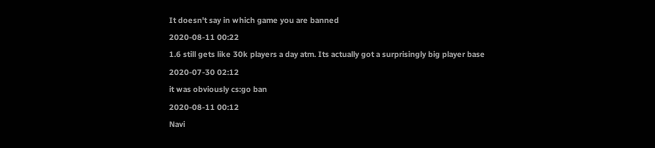It doesn't say in which game you are banned
2020-08-11 00:22
1.6 still gets like 30k players a day atm. Its actually got a surprisingly big player base
2020-07-30 02:12
it was obviously cs:go ban
2020-08-11 00:12
Navi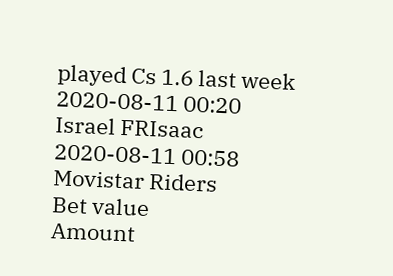played Cs 1.6 last week
2020-08-11 00:20
Israel FRIsaac
2020-08-11 00:58
Movistar Riders
Bet value
Amount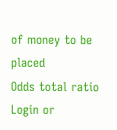of money to be placed
Odds total ratio
Login or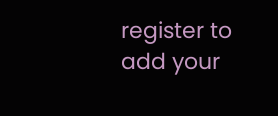register to add your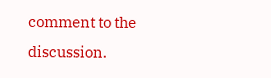comment to the discussion.